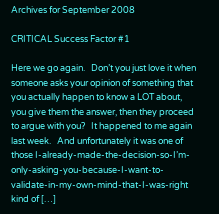Archives for September 2008

CRITICAL Success Factor #1

Here we go again.   Don’t you just love it when someone asks your opinion of something that you actually happen to know a LOT about, you give them the answer, then they proceed to argue with you?   It happened to me again last week.   And unfortunately it was one of those I-already-made-the-decision-so-I’m-only-asking-you-because-I-want-to-validate-in-my-own-mind-that-I-was-right kind of […]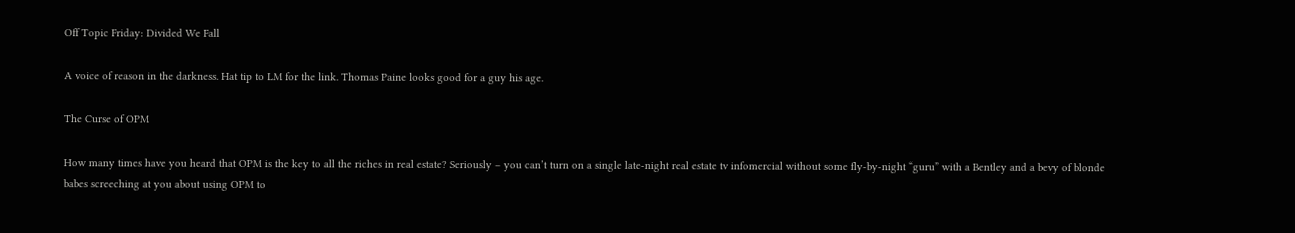Off Topic Friday: Divided We Fall

A voice of reason in the darkness. Hat tip to LM for the link. Thomas Paine looks good for a guy his age.

The Curse of OPM

How many times have you heard that OPM is the key to all the riches in real estate? Seriously – you can’t turn on a single late-night real estate tv infomercial without some fly-by-night “guru” with a Bentley and a bevy of blonde babes screeching at you about using OPM to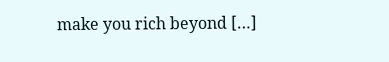make you rich beyond […]